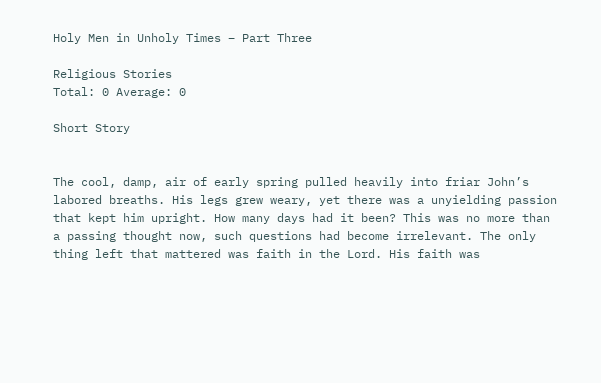Holy Men in Unholy Times – Part Three

Religious Stories
Total: 0 Average: 0

Short Story


The cool, damp, air of early spring pulled heavily into friar John’s labored breaths. His legs grew weary, yet there was a unyielding passion that kept him upright. How many days had it been? This was no more than a passing thought now, such questions had become irrelevant. The only thing left that mattered was faith in the Lord. His faith was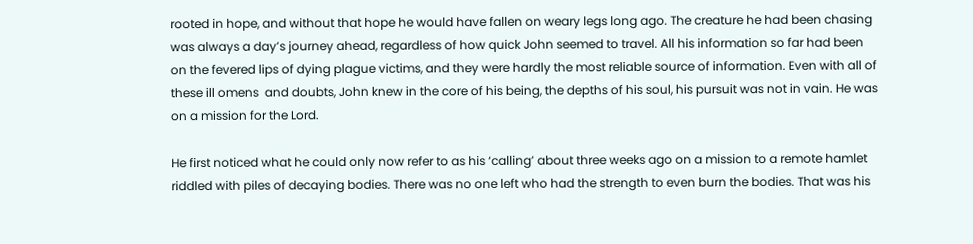rooted in hope, and without that hope he would have fallen on weary legs long ago. The creature he had been chasing was always a day’s journey ahead, regardless of how quick John seemed to travel. All his information so far had been on the fevered lips of dying plague victims, and they were hardly the most reliable source of information. Even with all of these ill omens  and doubts, John knew in the core of his being, the depths of his soul, his pursuit was not in vain. He was on a mission for the Lord.

He first noticed what he could only now refer to as his ‘calling’ about three weeks ago on a mission to a remote hamlet riddled with piles of decaying bodies. There was no one left who had the strength to even burn the bodies. That was his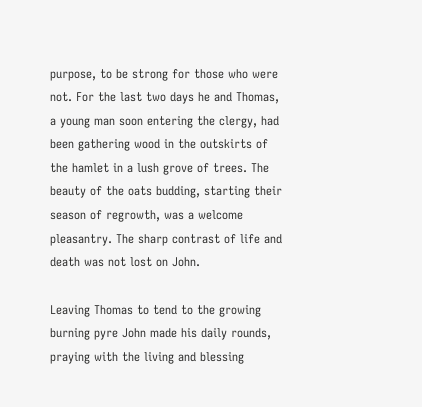purpose, to be strong for those who were not. For the last two days he and Thomas, a young man soon entering the clergy, had been gathering wood in the outskirts of the hamlet in a lush grove of trees. The beauty of the oats budding, starting their season of regrowth, was a welcome pleasantry. The sharp contrast of life and death was not lost on John.

Leaving Thomas to tend to the growing burning pyre John made his daily rounds, praying with the living and blessing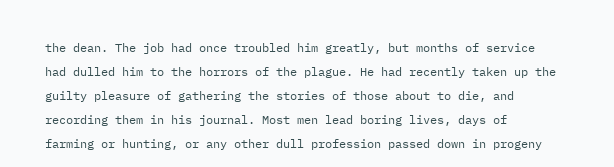the dean. The job had once troubled him greatly, but months of service had dulled him to the horrors of the plague. He had recently taken up the guilty pleasure of gathering the stories of those about to die, and recording them in his journal. Most men lead boring lives, days of farming or hunting, or any other dull profession passed down in progeny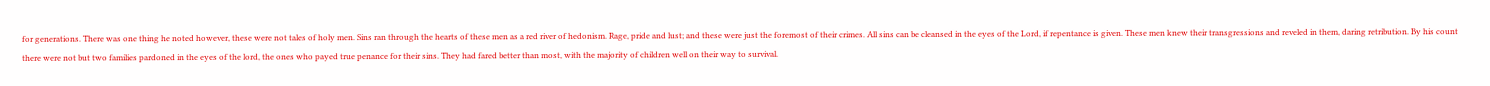for generations. There was one thing he noted however, these were not tales of holy men. Sins ran through the hearts of these men as a red river of hedonism. Rage, pride and lust; and these were just the foremost of their crimes. All sins can be cleansed in the eyes of the Lord, if repentance is given. These men knew their transgressions and reveled in them, daring retribution. By his count there were not but two families pardoned in the eyes of the lord, the ones who payed true penance for their sins. They had fared better than most, with the majority of children well on their way to survival.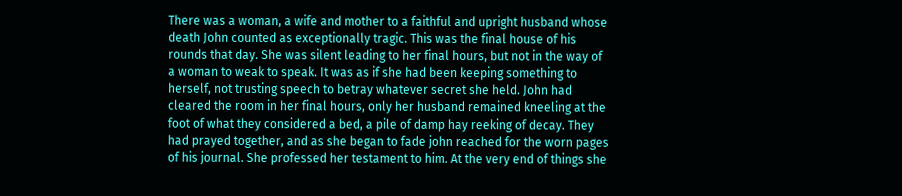There was a woman, a wife and mother to a faithful and upright husband whose death John counted as exceptionally tragic. This was the final house of his rounds that day. She was silent leading to her final hours, but not in the way of a woman to weak to speak. It was as if she had been keeping something to herself, not trusting speech to betray whatever secret she held. John had cleared the room in her final hours, only her husband remained kneeling at the foot of what they considered a bed, a pile of damp hay reeking of decay. They had prayed together, and as she began to fade john reached for the worn pages of his journal. She professed her testament to him. At the very end of things she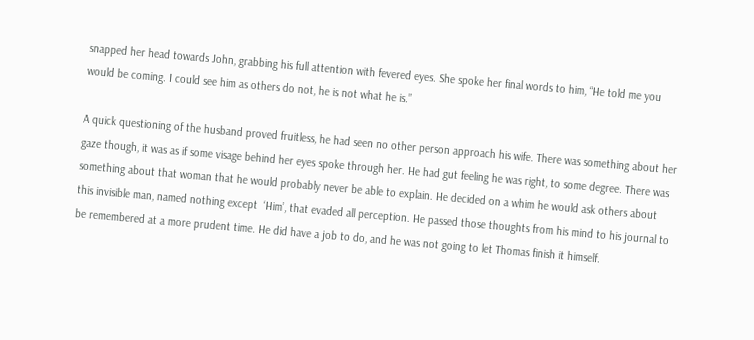snapped her head towards John, grabbing his full attention with fevered eyes. She spoke her final words to him, “He told me you would be coming. I could see him as others do not, he is not what he is.”

A quick questioning of the husband proved fruitless, he had seen no other person approach his wife. There was something about her gaze though, it was as if some visage behind her eyes spoke through her. He had gut feeling he was right, to some degree. There was something about that woman that he would probably never be able to explain. He decided on a whim he would ask others about this invisible man, named nothing except  ‘Him’, that evaded all perception. He passed those thoughts from his mind to his journal to be remembered at a more prudent time. He did have a job to do, and he was not going to let Thomas finish it himself.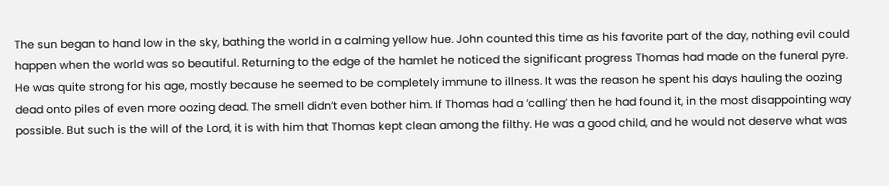The sun began to hand low in the sky, bathing the world in a calming yellow hue. John counted this time as his favorite part of the day, nothing evil could happen when the world was so beautiful. Returning to the edge of the hamlet he noticed the significant progress Thomas had made on the funeral pyre. He was quite strong for his age, mostly because he seemed to be completely immune to illness. It was the reason he spent his days hauling the oozing dead onto piles of even more oozing dead. The smell didn’t even bother him. If Thomas had a ‘calling’ then he had found it, in the most disappointing way possible. But such is the will of the Lord, it is with him that Thomas kept clean among the filthy. He was a good child, and he would not deserve what was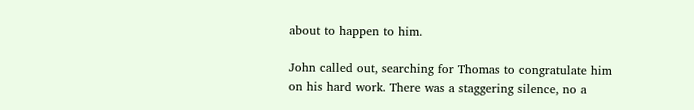about to happen to him.

John called out, searching for Thomas to congratulate him on his hard work. There was a staggering silence, no a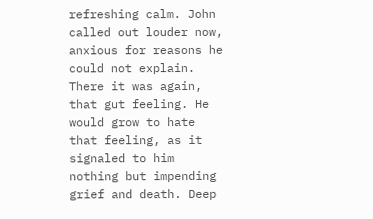refreshing calm. John called out louder now, anxious for reasons he could not explain. There it was again, that gut feeling. He would grow to hate that feeling, as it signaled to him nothing but impending grief and death. Deep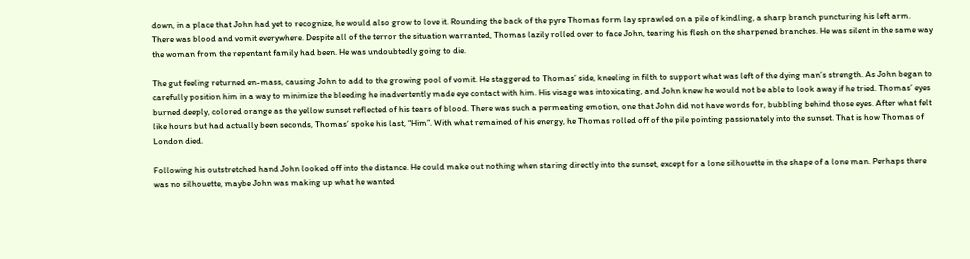down, in a place that John had yet to recognize, he would also grow to love it. Rounding the back of the pyre Thomas form lay sprawled on a pile of kindling, a sharp branch puncturing his left arm. There was blood and vomit everywhere. Despite all of the terror the situation warranted, Thomas lazily rolled over to face John, tearing his flesh on the sharpened branches. He was silent in the same way the woman from the repentant family had been. He was undoubtedly going to die.

The gut feeling returned en-mass, causing John to add to the growing pool of vomit. He staggered to Thomas’ side, kneeling in filth to support what was left of the dying man’s strength. As John began to carefully position him in a way to minimize the bleeding he inadvertently made eye contact with him. His visage was intoxicating, and John knew he would not be able to look away if he tried. Thomas’ eyes burned deeply, colored orange as the yellow sunset reflected of his tears of blood. There was such a permeating emotion, one that John did not have words for, bubbling behind those eyes. After what felt like hours but had actually been seconds, Thomas’ spoke his last, “Him”. With what remained of his energy, he Thomas rolled off of the pile pointing passionately into the sunset. That is how Thomas of London died.

Following his outstretched hand John looked off into the distance. He could make out nothing when staring directly into the sunset, except for a lone silhouette in the shape of a lone man. Perhaps there was no silhouette, maybe John was making up what he wanted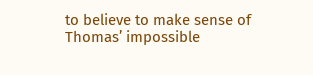to believe to make sense of Thomas’ impossible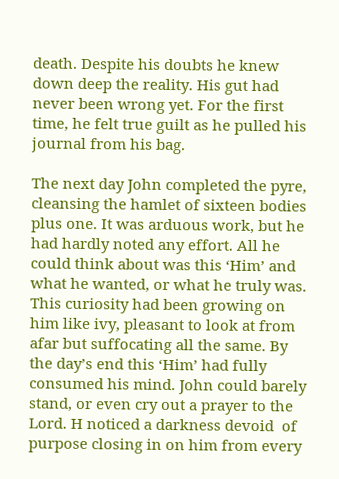death. Despite his doubts he knew down deep the reality. His gut had never been wrong yet. For the first time, he felt true guilt as he pulled his journal from his bag.

The next day John completed the pyre, cleansing the hamlet of sixteen bodies plus one. It was arduous work, but he had hardly noted any effort. All he could think about was this ‘Him’ and what he wanted, or what he truly was. This curiosity had been growing on him like ivy, pleasant to look at from afar but suffocating all the same. By the day’s end this ‘Him’ had fully consumed his mind. John could barely stand, or even cry out a prayer to the Lord. H noticed a darkness devoid  of purpose closing in on him from every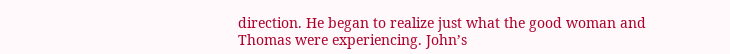direction. He began to realize just what the good woman and Thomas were experiencing. John’s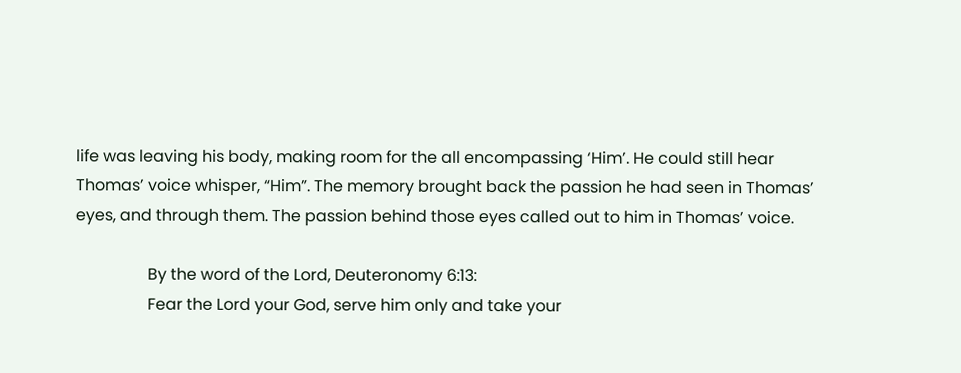life was leaving his body, making room for the all encompassing ‘Him’. He could still hear Thomas’ voice whisper, “Him”. The memory brought back the passion he had seen in Thomas’ eyes, and through them. The passion behind those eyes called out to him in Thomas’ voice.

                  By the word of the Lord, Deuteronomy 6:13:
                  Fear the Lord your God, serve him only and take your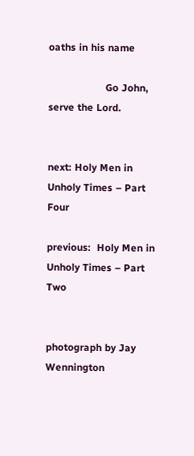oaths in his name

                   Go John, serve the Lord.


next: Holy Men in Unholy Times – Part Four

previous:  Holy Men in Unholy Times – Part Two


photograph by Jay Wennington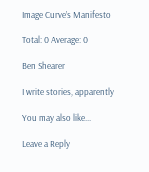Image Curve’s Manifesto

Total: 0 Average: 0

Ben Shearer

I write stories, apparently

You may also like...

Leave a Reply